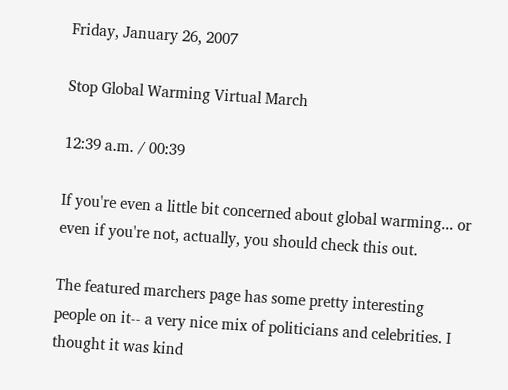Friday, January 26, 2007

Stop Global Warming Virtual March

12:39 a.m. / 00:39

If you're even a little bit concerned about global warming... or even if you're not, actually, you should check this out.

The featured marchers page has some pretty interesting people on it-- a very nice mix of politicians and celebrities. I thought it was kind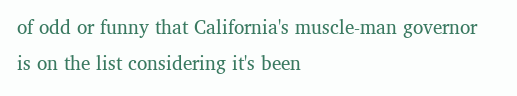of odd or funny that California's muscle-man governor is on the list considering it's been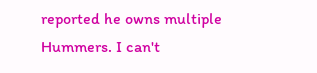reported he owns multiple Hummers. I can't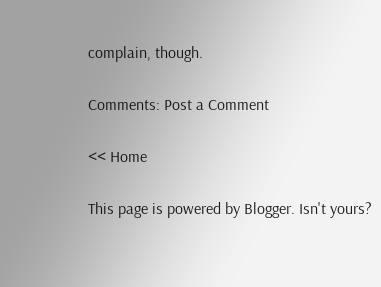complain, though.

Comments: Post a Comment

<< Home

This page is powered by Blogger. Isn't yours?